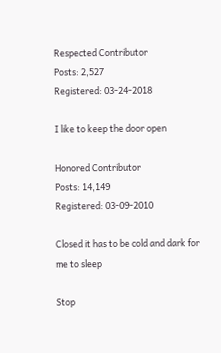Respected Contributor
Posts: 2,527
Registered: 03-24-2018

I like to keep the door open

Honored Contributor
Posts: 14,149
Registered: 03-09-2010

Closed it has to be cold and dark for me to sleep

Stop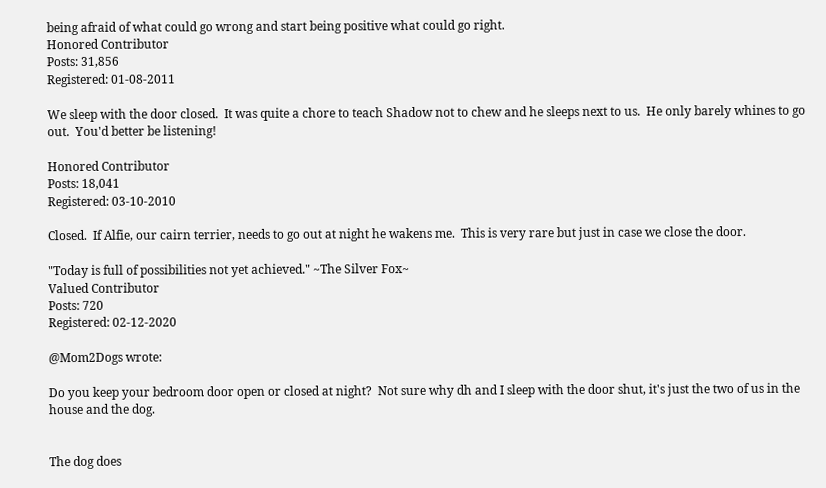being afraid of what could go wrong and start being positive what could go right.
Honored Contributor
Posts: 31,856
Registered: 01-08-2011

We sleep with the door closed.  It was quite a chore to teach Shadow not to chew and he sleeps next to us.  He only barely whines to go out.  You'd better be listening!

Honored Contributor
Posts: 18,041
Registered: 03-10-2010

Closed.  If Alfie, our cairn terrier, needs to go out at night he wakens me.  This is very rare but just in case we close the door.

"Today is full of possibilities not yet achieved." ~The Silver Fox~
Valued Contributor
Posts: 720
Registered: 02-12-2020

@Mom2Dogs wrote:

Do you keep your bedroom door open or closed at night?  Not sure why dh and I sleep with the door shut, it's just the two of us in the house and the dog.


The dog does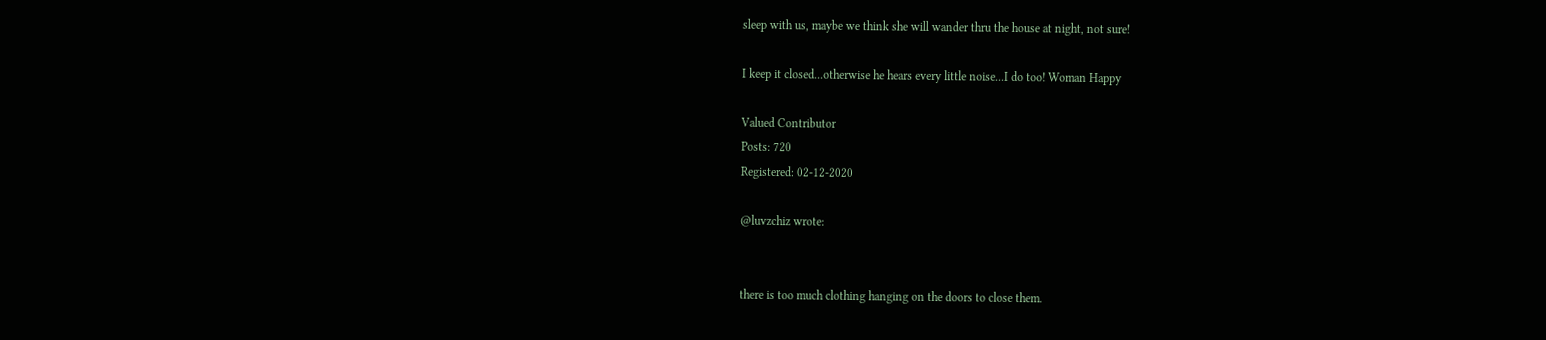sleep with us, maybe we think she will wander thru the house at night, not sure!

I keep it closed...otherwise he hears every little noise...I do too! Woman Happy

Valued Contributor
Posts: 720
Registered: 02-12-2020

@luvzchiz wrote:


there is too much clothing hanging on the doors to close them.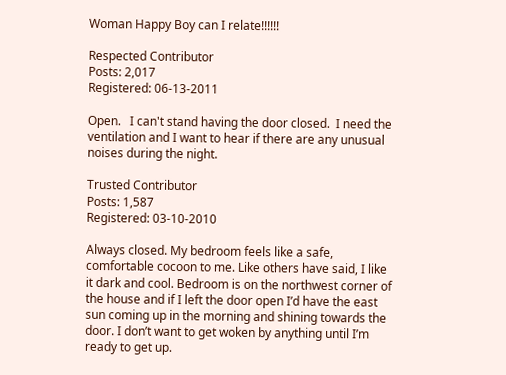Woman Happy Boy can I relate!!!!!!

Respected Contributor
Posts: 2,017
Registered: 06-13-2011

Open.   I can't stand having the door closed.  I need the ventilation and I want to hear if there are any unusual noises during the night.

Trusted Contributor
Posts: 1,587
Registered: 03-10-2010

Always closed. My bedroom feels like a safe, comfortable cocoon to me. Like others have said, I like it dark and cool. Bedroom is on the northwest corner of the house and if I left the door open I’d have the east sun coming up in the morning and shining towards the door. I don’t want to get woken by anything until I’m ready to get up.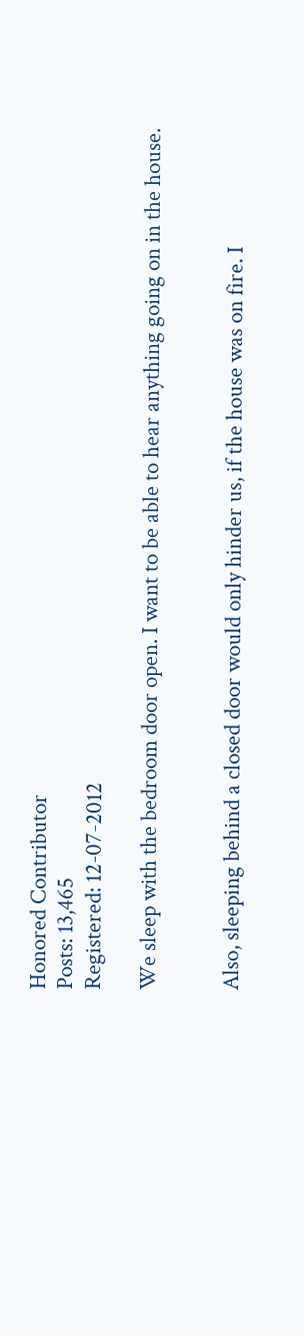Honored Contributor
Posts: 13,465
Registered: 12-07-2012

We sleep with the bedroom door open. I want to be able to hear anything going on in the house.


Also, sleeping behind a closed door would only hinder us, if the house was on fire. I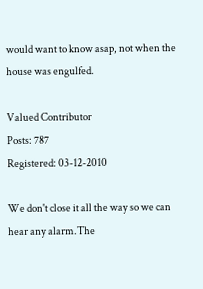would want to know asap, not when the house was engulfed.

Valued Contributor
Posts: 787
Registered: 03-12-2010

We don't close it all the way so we can hear any alarm.The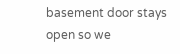basement door stays open so we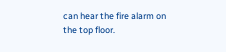can hear the fire alarm on the top floor.